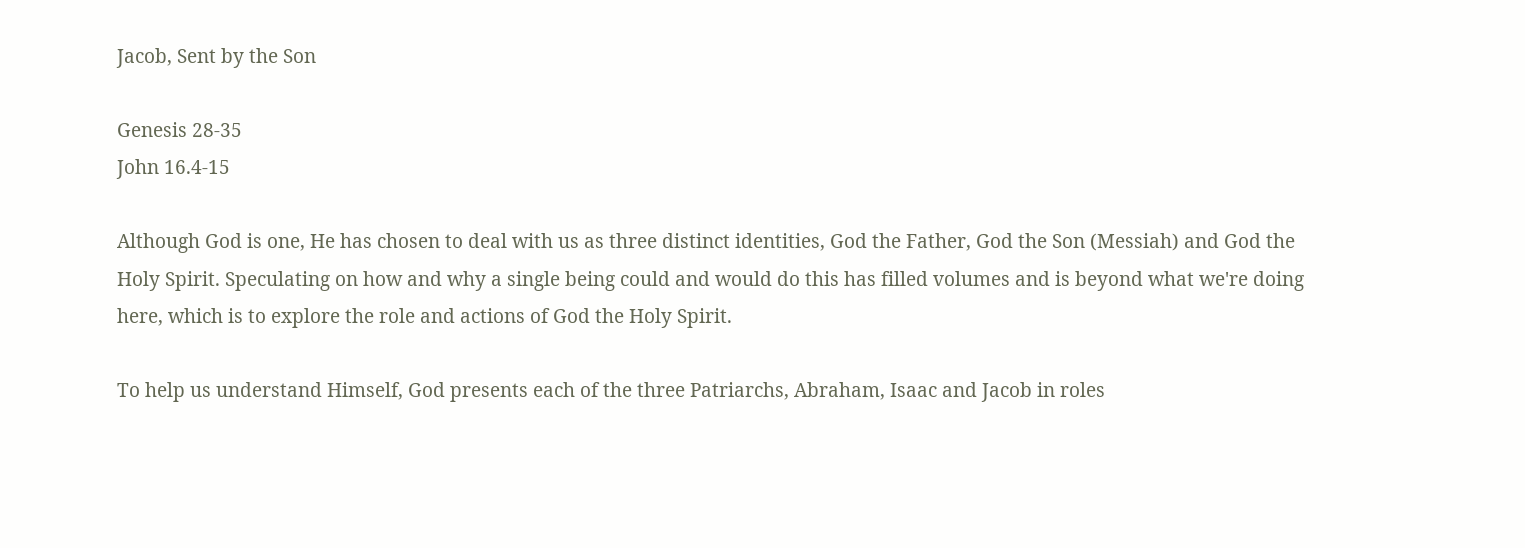Jacob, Sent by the Son

Genesis 28-35
John 16.4-15

Although God is one, He has chosen to deal with us as three distinct identities, God the Father, God the Son (Messiah) and God the Holy Spirit. Speculating on how and why a single being could and would do this has filled volumes and is beyond what we're doing here, which is to explore the role and actions of God the Holy Spirit.

To help us understand Himself, God presents each of the three Patriarchs, Abraham, Isaac and Jacob in roles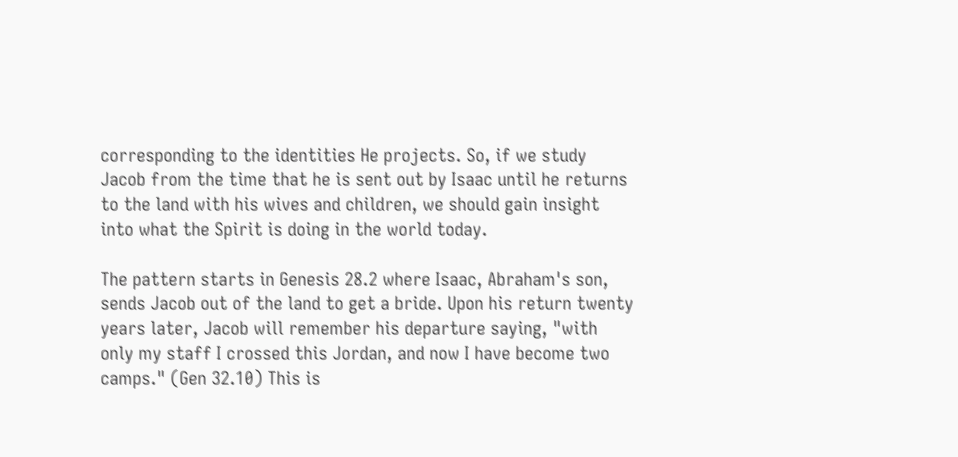corresponding to the identities He projects. So, if we study Jacob from the time that he is sent out by Isaac until he returns to the land with his wives and children, we should gain insight into what the Spirit is doing in the world today.

The pattern starts in Genesis 28.2 where Isaac, Abraham's son, sends Jacob out of the land to get a bride. Upon his return twenty years later, Jacob will remember his departure saying, "with only my staff I crossed this Jordan, and now I have become two camps." (Gen 32.10) This is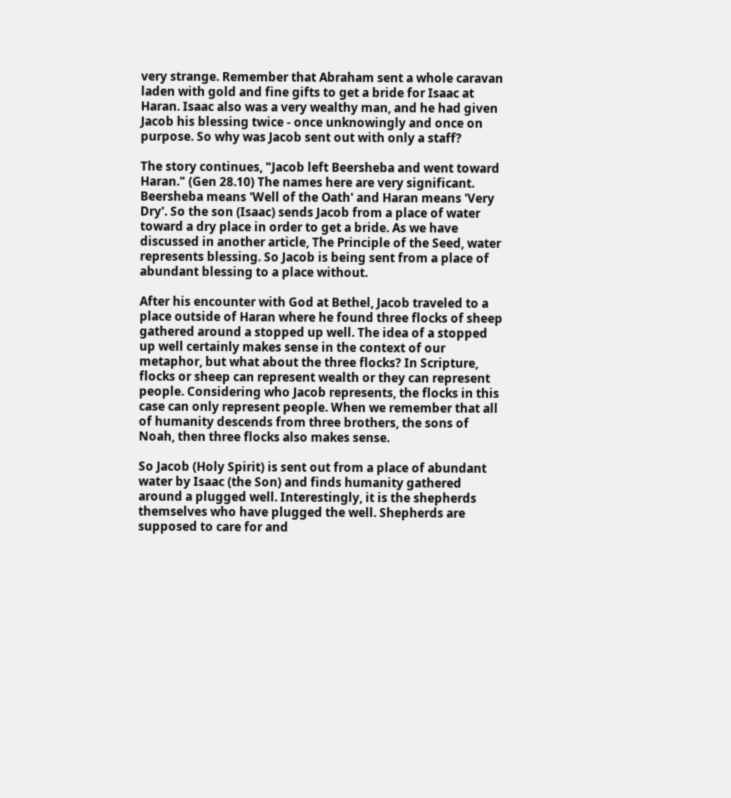very strange. Remember that Abraham sent a whole caravan laden with gold and fine gifts to get a bride for Isaac at Haran. Isaac also was a very wealthy man, and he had given Jacob his blessing twice - once unknowingly and once on purpose. So why was Jacob sent out with only a staff?

The story continues, "Jacob left Beersheba and went toward Haran." (Gen 28.10) The names here are very significant. Beersheba means 'Well of the Oath' and Haran means 'Very Dry'. So the son (Isaac) sends Jacob from a place of water toward a dry place in order to get a bride. As we have discussed in another article, The Principle of the Seed, water represents blessing. So Jacob is being sent from a place of abundant blessing to a place without.

After his encounter with God at Bethel, Jacob traveled to a place outside of Haran where he found three flocks of sheep gathered around a stopped up well. The idea of a stopped up well certainly makes sense in the context of our metaphor, but what about the three flocks? In Scripture, flocks or sheep can represent wealth or they can represent people. Considering who Jacob represents, the flocks in this case can only represent people. When we remember that all of humanity descends from three brothers, the sons of Noah, then three flocks also makes sense.

So Jacob (Holy Spirit) is sent out from a place of abundant water by Isaac (the Son) and finds humanity gathered around a plugged well. Interestingly, it is the shepherds themselves who have plugged the well. Shepherds are supposed to care for and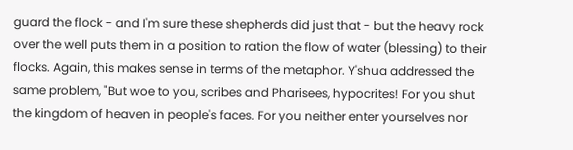guard the flock - and I'm sure these shepherds did just that - but the heavy rock over the well puts them in a position to ration the flow of water (blessing) to their flocks. Again, this makes sense in terms of the metaphor. Y'shua addressed the same problem, "But woe to you, scribes and Pharisees, hypocrites! For you shut the kingdom of heaven in people's faces. For you neither enter yourselves nor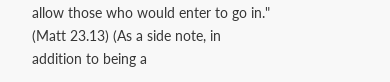allow those who would enter to go in." (Matt 23.13) (As a side note, in addition to being a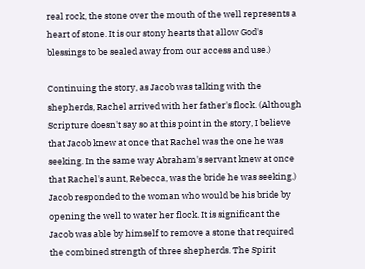real rock, the stone over the mouth of the well represents a heart of stone. It is our stony hearts that allow God's blessings to be sealed away from our access and use.)

Continuing the story, as Jacob was talking with the shepherds, Rachel arrived with her father's flock. (Although Scripture doesn't say so at this point in the story, I believe that Jacob knew at once that Rachel was the one he was seeking. In the same way Abraham's servant knew at once that Rachel's aunt, Rebecca, was the bride he was seeking.) Jacob responded to the woman who would be his bride by opening the well to water her flock. It is significant the Jacob was able by himself to remove a stone that required the combined strength of three shepherds. The Spirit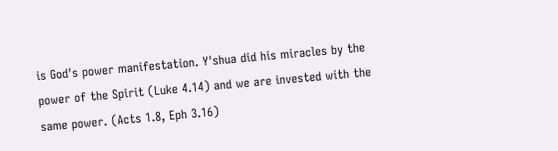is God's power manifestation. Y'shua did his miracles by the power of the Spirit (Luke 4.14) and we are invested with the same power. (Acts 1.8, Eph 3.16)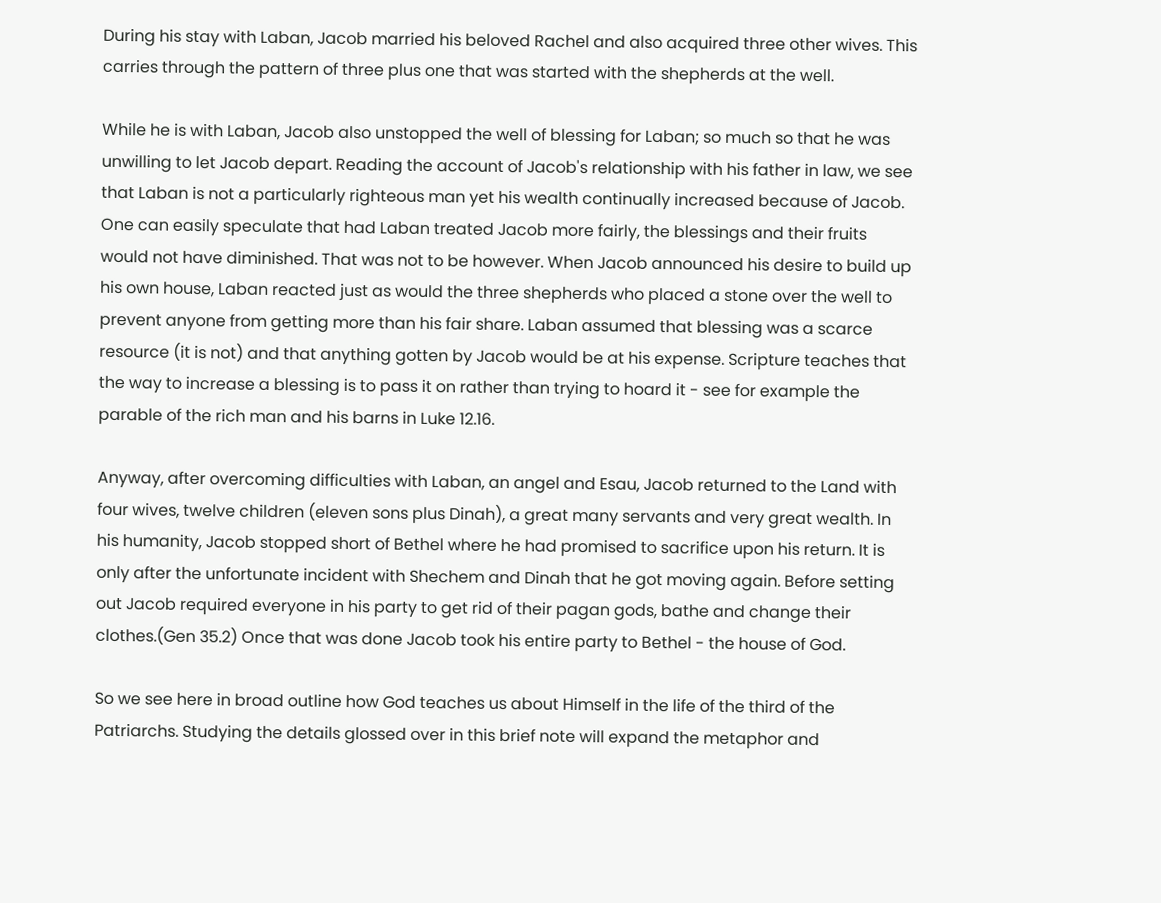During his stay with Laban, Jacob married his beloved Rachel and also acquired three other wives. This carries through the pattern of three plus one that was started with the shepherds at the well.

While he is with Laban, Jacob also unstopped the well of blessing for Laban; so much so that he was unwilling to let Jacob depart. Reading the account of Jacob's relationship with his father in law, we see that Laban is not a particularly righteous man yet his wealth continually increased because of Jacob. One can easily speculate that had Laban treated Jacob more fairly, the blessings and their fruits would not have diminished. That was not to be however. When Jacob announced his desire to build up his own house, Laban reacted just as would the three shepherds who placed a stone over the well to prevent anyone from getting more than his fair share. Laban assumed that blessing was a scarce resource (it is not) and that anything gotten by Jacob would be at his expense. Scripture teaches that the way to increase a blessing is to pass it on rather than trying to hoard it - see for example the parable of the rich man and his barns in Luke 12.16.

Anyway, after overcoming difficulties with Laban, an angel and Esau, Jacob returned to the Land with four wives, twelve children (eleven sons plus Dinah), a great many servants and very great wealth. In his humanity, Jacob stopped short of Bethel where he had promised to sacrifice upon his return. It is only after the unfortunate incident with Shechem and Dinah that he got moving again. Before setting out Jacob required everyone in his party to get rid of their pagan gods, bathe and change their clothes.(Gen 35.2) Once that was done Jacob took his entire party to Bethel - the house of God.

So we see here in broad outline how God teaches us about Himself in the life of the third of the Patriarchs. Studying the details glossed over in this brief note will expand the metaphor and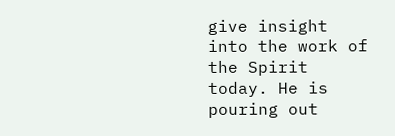give insight into the work of the Spirit today. He is pouring out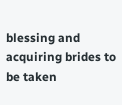blessing and acquiring brides to be taken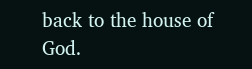back to the house of God.